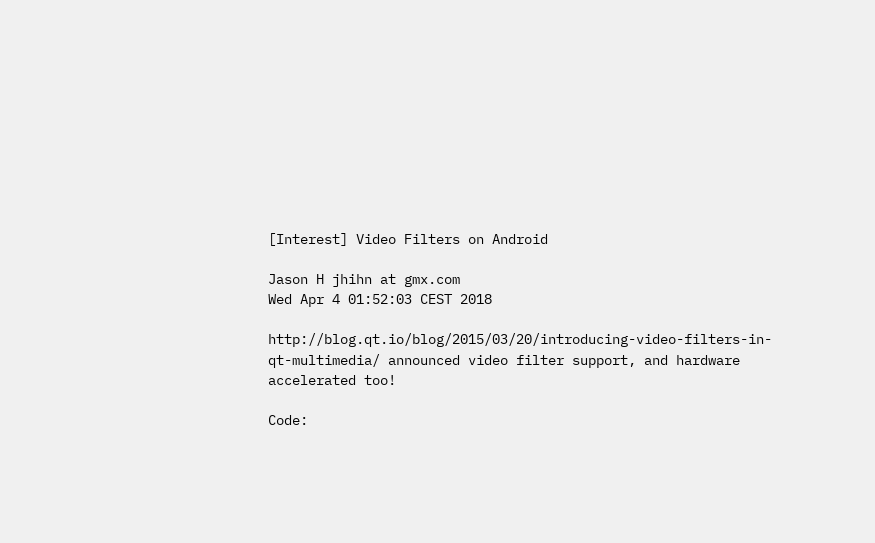[Interest] Video Filters on Android

Jason H jhihn at gmx.com
Wed Apr 4 01:52:03 CEST 2018

http://blog.qt.io/blog/2015/03/20/introducing-video-filters-in-qt-multimedia/ announced video filter support, and hardware accelerated too!

Code: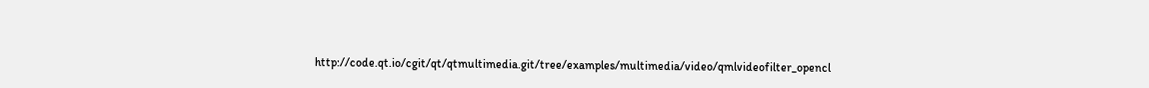http://code.qt.io/cgit/qt/qtmultimedia.git/tree/examples/multimedia/video/qmlvideofilter_opencl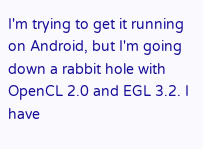I'm trying to get it running on Android, but I'm going down a rabbit hole with OpenCL 2.0 and EGL 3.2. I have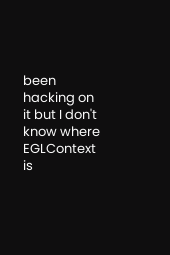been hacking on it but I don't know where EGLContext is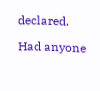declared.

Had anyone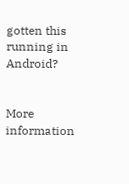gotten this running in Android?


More information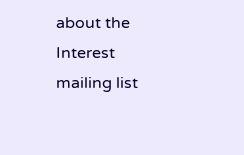about the Interest mailing list